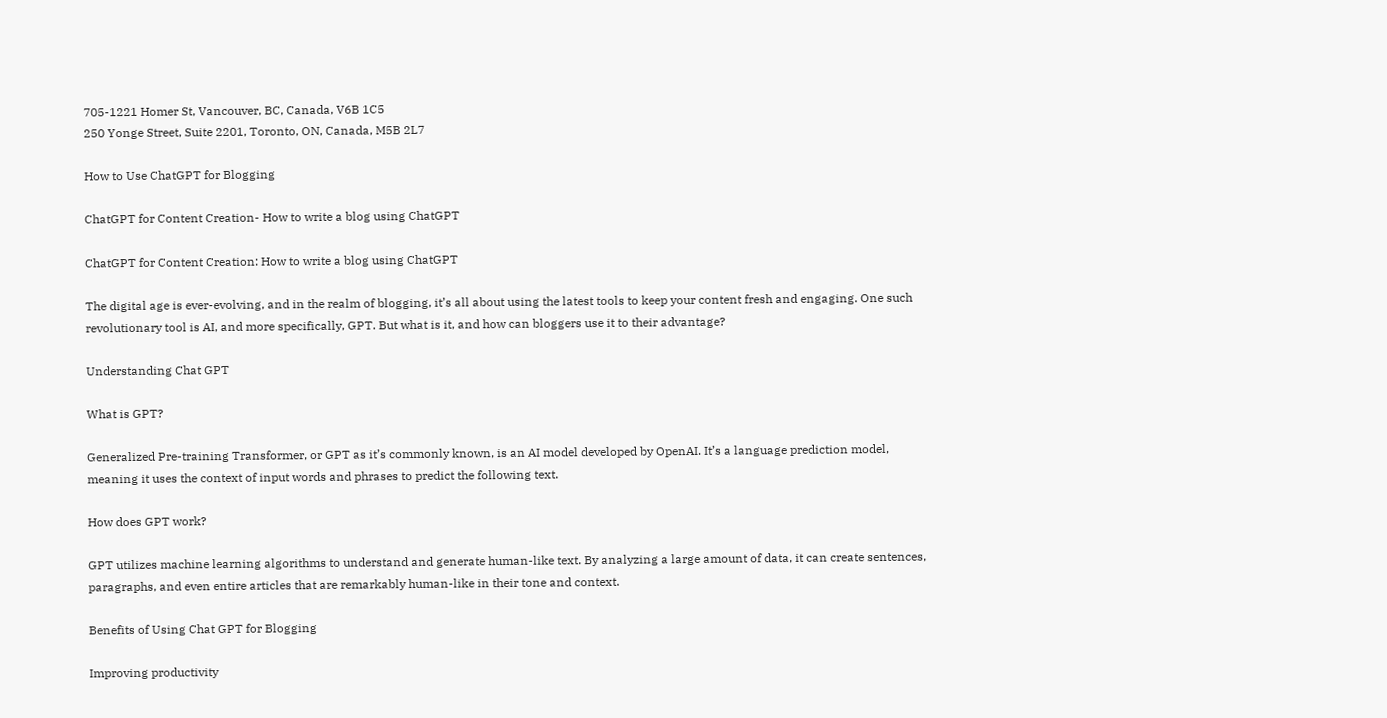705-1221 Homer St, Vancouver, BC, Canada, V6B 1C5
250 Yonge Street, Suite 2201, Toronto, ON, Canada, M5B 2L7

How to Use ChatGPT for Blogging

ChatGPT for Content Creation- How to write a blog using ChatGPT

ChatGPT for Content Creation: How to write a blog using ChatGPT

The digital age is ever-evolving, and in the realm of blogging, it’s all about using the latest tools to keep your content fresh and engaging. One such revolutionary tool is AI, and more specifically, GPT. But what is it, and how can bloggers use it to their advantage?

Understanding Chat GPT

What is GPT?

Generalized Pre-training Transformer, or GPT as it’s commonly known, is an AI model developed by OpenAI. It’s a language prediction model, meaning it uses the context of input words and phrases to predict the following text.

How does GPT work?

GPT utilizes machine learning algorithms to understand and generate human-like text. By analyzing a large amount of data, it can create sentences, paragraphs, and even entire articles that are remarkably human-like in their tone and context.

Benefits of Using Chat GPT for Blogging

Improving productivity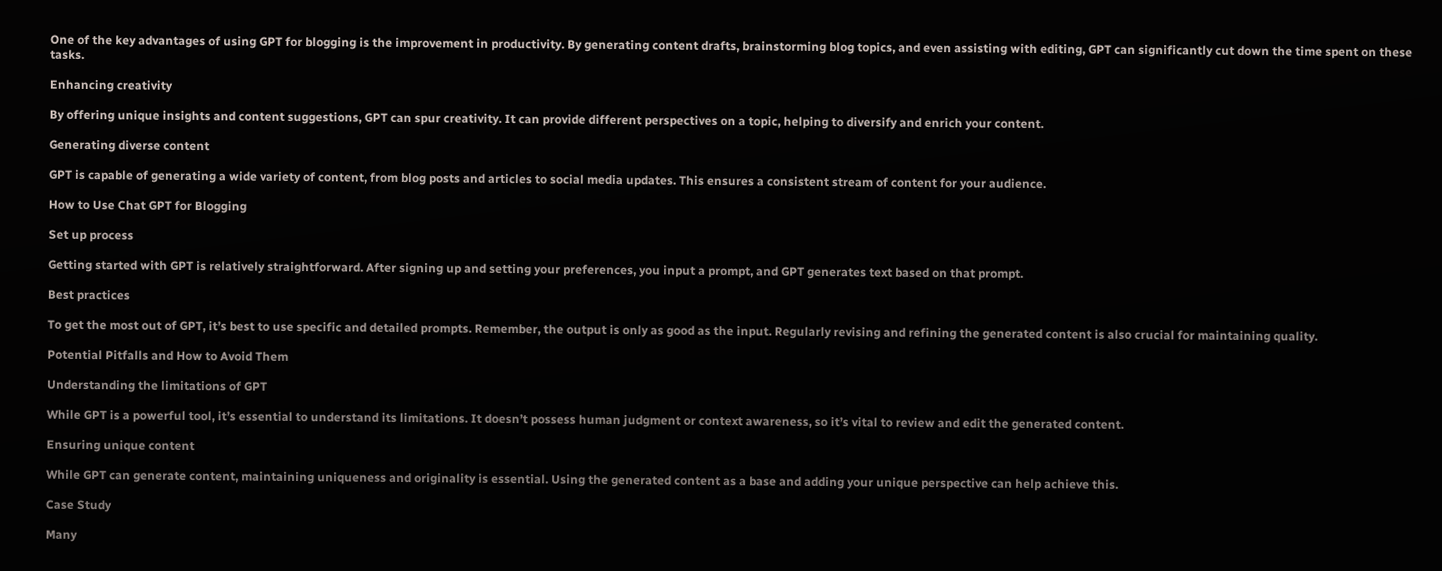One of the key advantages of using GPT for blogging is the improvement in productivity. By generating content drafts, brainstorming blog topics, and even assisting with editing, GPT can significantly cut down the time spent on these tasks.

Enhancing creativity

By offering unique insights and content suggestions, GPT can spur creativity. It can provide different perspectives on a topic, helping to diversify and enrich your content.

Generating diverse content

GPT is capable of generating a wide variety of content, from blog posts and articles to social media updates. This ensures a consistent stream of content for your audience.

How to Use Chat GPT for Blogging

Set up process

Getting started with GPT is relatively straightforward. After signing up and setting your preferences, you input a prompt, and GPT generates text based on that prompt.

Best practices

To get the most out of GPT, it’s best to use specific and detailed prompts. Remember, the output is only as good as the input. Regularly revising and refining the generated content is also crucial for maintaining quality.

Potential Pitfalls and How to Avoid Them

Understanding the limitations of GPT

While GPT is a powerful tool, it’s essential to understand its limitations. It doesn’t possess human judgment or context awareness, so it’s vital to review and edit the generated content.

Ensuring unique content

While GPT can generate content, maintaining uniqueness and originality is essential. Using the generated content as a base and adding your unique perspective can help achieve this.

Case Study

Many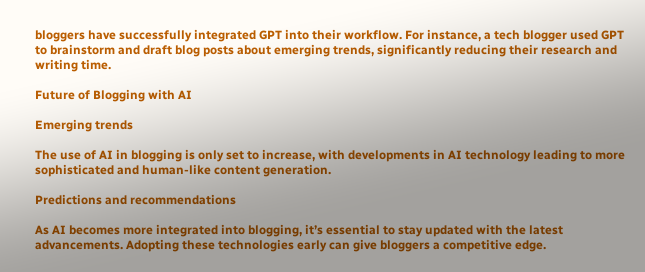bloggers have successfully integrated GPT into their workflow. For instance, a tech blogger used GPT to brainstorm and draft blog posts about emerging trends, significantly reducing their research and writing time.

Future of Blogging with AI

Emerging trends

The use of AI in blogging is only set to increase, with developments in AI technology leading to more sophisticated and human-like content generation.

Predictions and recommendations

As AI becomes more integrated into blogging, it’s essential to stay updated with the latest advancements. Adopting these technologies early can give bloggers a competitive edge.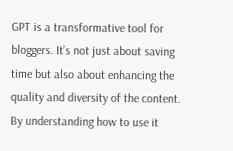GPT is a transformative tool for bloggers. It’s not just about saving time but also about enhancing the quality and diversity of the content. By understanding how to use it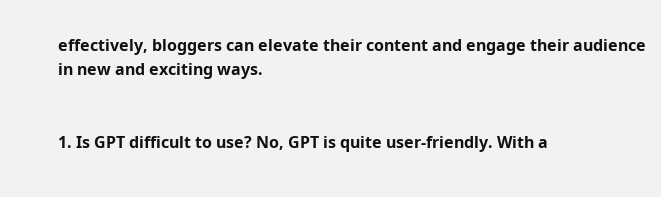effectively, bloggers can elevate their content and engage their audience in new and exciting ways.


1. Is GPT difficult to use? No, GPT is quite user-friendly. With a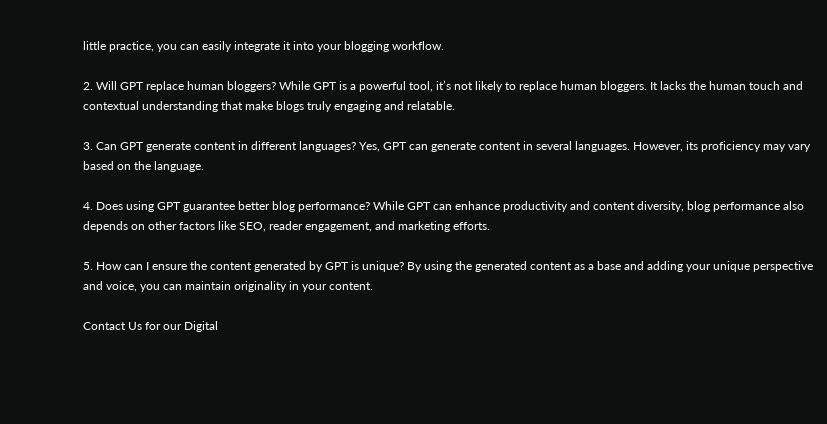little practice, you can easily integrate it into your blogging workflow.

2. Will GPT replace human bloggers? While GPT is a powerful tool, it’s not likely to replace human bloggers. It lacks the human touch and contextual understanding that make blogs truly engaging and relatable.

3. Can GPT generate content in different languages? Yes, GPT can generate content in several languages. However, its proficiency may vary based on the language.

4. Does using GPT guarantee better blog performance? While GPT can enhance productivity and content diversity, blog performance also depends on other factors like SEO, reader engagement, and marketing efforts.

5. How can I ensure the content generated by GPT is unique? By using the generated content as a base and adding your unique perspective and voice, you can maintain originality in your content.

Contact Us for our Digital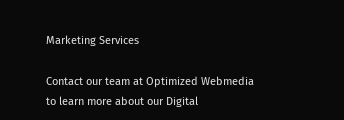Marketing Services

Contact our team at Optimized Webmedia to learn more about our Digital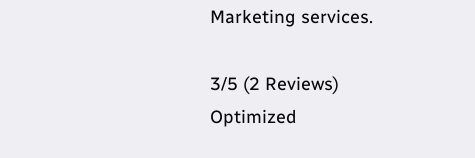Marketing services.

3/5 (2 Reviews)
Optimized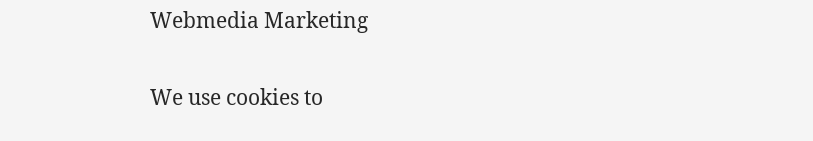Webmedia Marketing

We use cookies to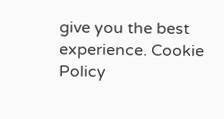give you the best experience. Cookie Policy